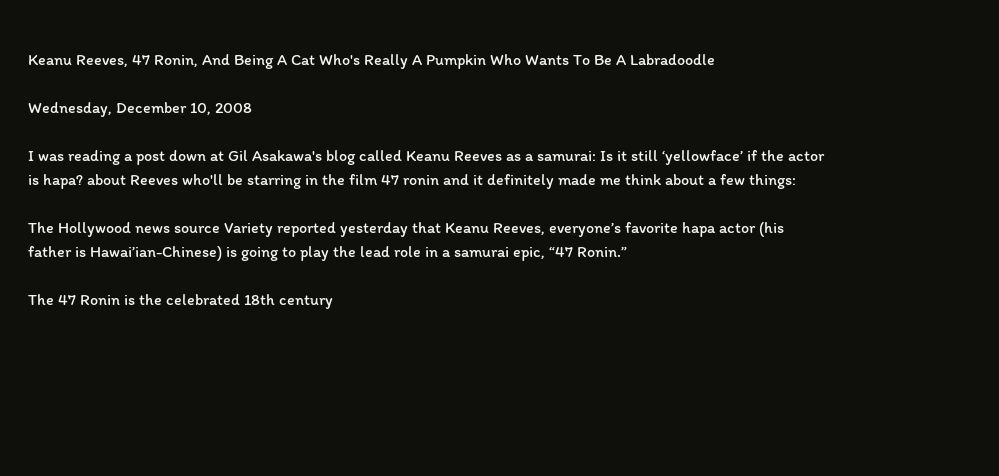Keanu Reeves, 47 Ronin, And Being A Cat Who's Really A Pumpkin Who Wants To Be A Labradoodle

Wednesday, December 10, 2008

I was reading a post down at Gil Asakawa's blog called Keanu Reeves as a samurai: Is it still ‘yellowface’ if the actor is hapa? about Reeves who'll be starring in the film 47 ronin and it definitely made me think about a few things:

The Hollywood news source Variety reported yesterday that Keanu Reeves, everyone’s favorite hapa actor (his father is Hawai’ian-Chinese) is going to play the lead role in a samurai epic, “47 Ronin.”

The 47 Ronin is the celebrated 18th century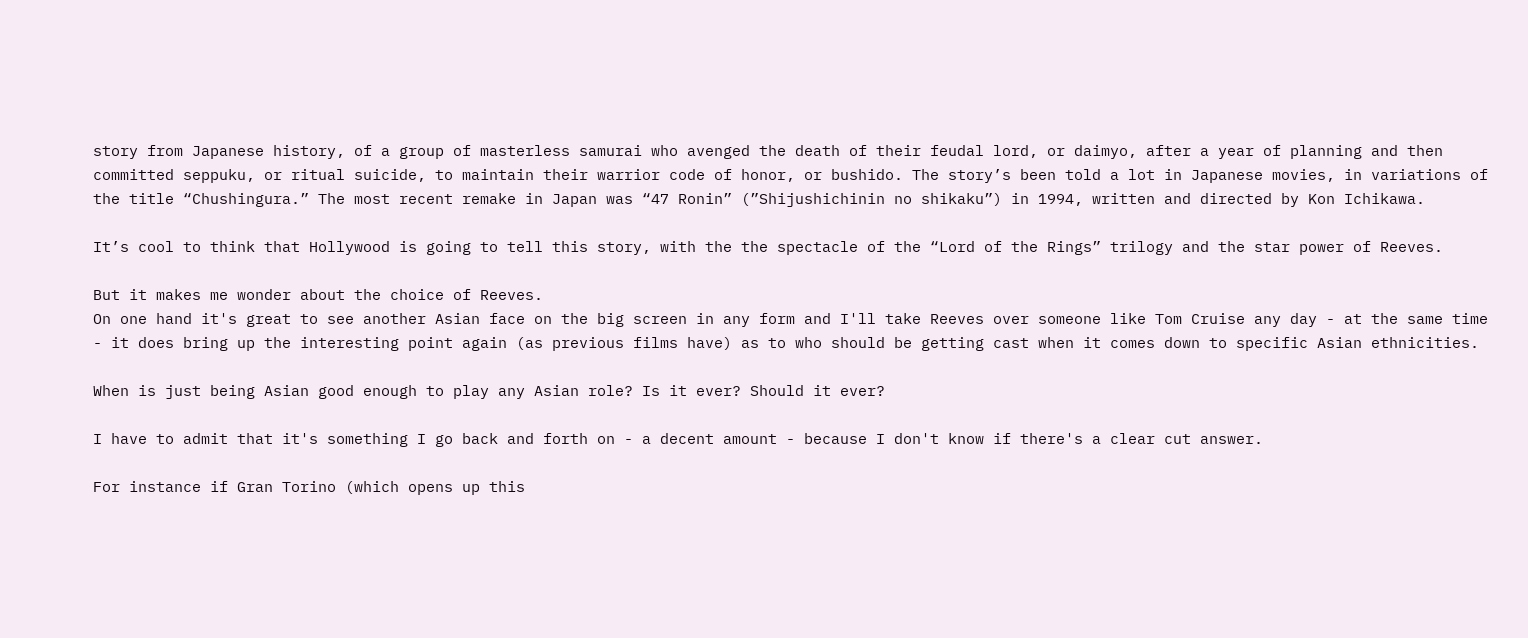story from Japanese history, of a group of masterless samurai who avenged the death of their feudal lord, or daimyo, after a year of planning and then committed seppuku, or ritual suicide, to maintain their warrior code of honor, or bushido. The story’s been told a lot in Japanese movies, in variations of the title “Chushingura.” The most recent remake in Japan was “47 Ronin” (”Shijushichinin no shikaku”) in 1994, written and directed by Kon Ichikawa.

It’s cool to think that Hollywood is going to tell this story, with the the spectacle of the “Lord of the Rings” trilogy and the star power of Reeves.

But it makes me wonder about the choice of Reeves.
On one hand it's great to see another Asian face on the big screen in any form and I'll take Reeves over someone like Tom Cruise any day - at the same time - it does bring up the interesting point again (as previous films have) as to who should be getting cast when it comes down to specific Asian ethnicities.

When is just being Asian good enough to play any Asian role? Is it ever? Should it ever?

I have to admit that it's something I go back and forth on - a decent amount - because I don't know if there's a clear cut answer.

For instance if Gran Torino (which opens up this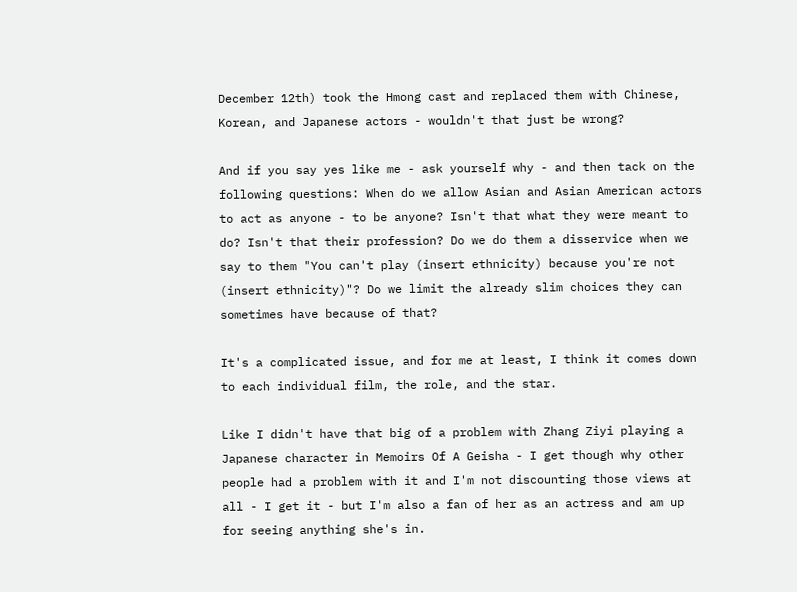December 12th) took the Hmong cast and replaced them with Chinese, Korean, and Japanese actors - wouldn't that just be wrong?

And if you say yes like me - ask yourself why - and then tack on the following questions: When do we allow Asian and Asian American actors to act as anyone - to be anyone? Isn't that what they were meant to do? Isn't that their profession? Do we do them a disservice when we say to them "You can't play (insert ethnicity) because you're not (insert ethnicity)"? Do we limit the already slim choices they can sometimes have because of that?

It's a complicated issue, and for me at least, I think it comes down to each individual film, the role, and the star.

Like I didn't have that big of a problem with Zhang Ziyi playing a Japanese character in Memoirs Of A Geisha - I get though why other people had a problem with it and I'm not discounting those views at all - I get it - but I'm also a fan of her as an actress and am up for seeing anything she's in.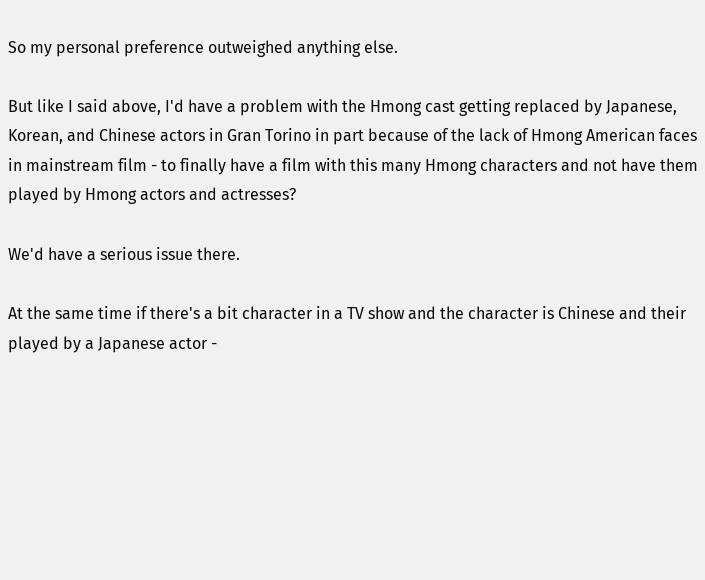So my personal preference outweighed anything else.

But like I said above, I'd have a problem with the Hmong cast getting replaced by Japanese, Korean, and Chinese actors in Gran Torino in part because of the lack of Hmong American faces in mainstream film - to finally have a film with this many Hmong characters and not have them played by Hmong actors and actresses?

We'd have a serious issue there.

At the same time if there's a bit character in a TV show and the character is Chinese and their played by a Japanese actor -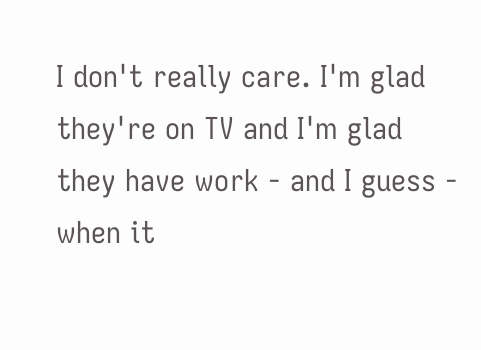I don't really care. I'm glad they're on TV and I'm glad they have work - and I guess - when it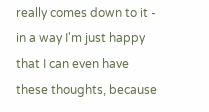really comes down to it - in a way I'm just happy that I can even have these thoughts, because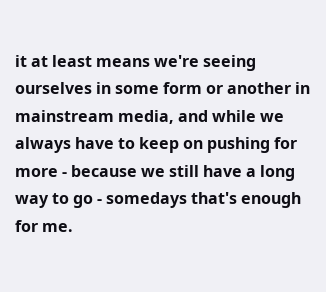it at least means we're seeing ourselves in some form or another in mainstream media, and while we always have to keep on pushing for more - because we still have a long way to go - somedays that's enough for me.